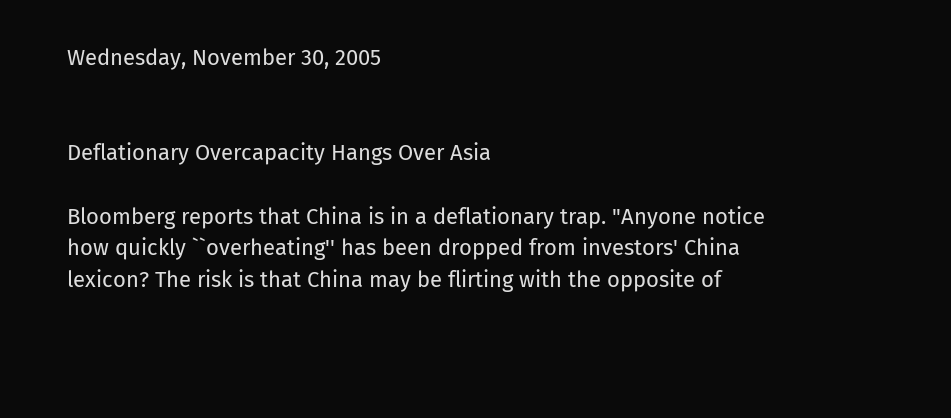Wednesday, November 30, 2005


Deflationary Overcapacity Hangs Over Asia

Bloomberg reports that China is in a deflationary trap. "Anyone notice how quickly ``overheating'' has been dropped from investors' China lexicon? The risk is that China may be flirting with the opposite of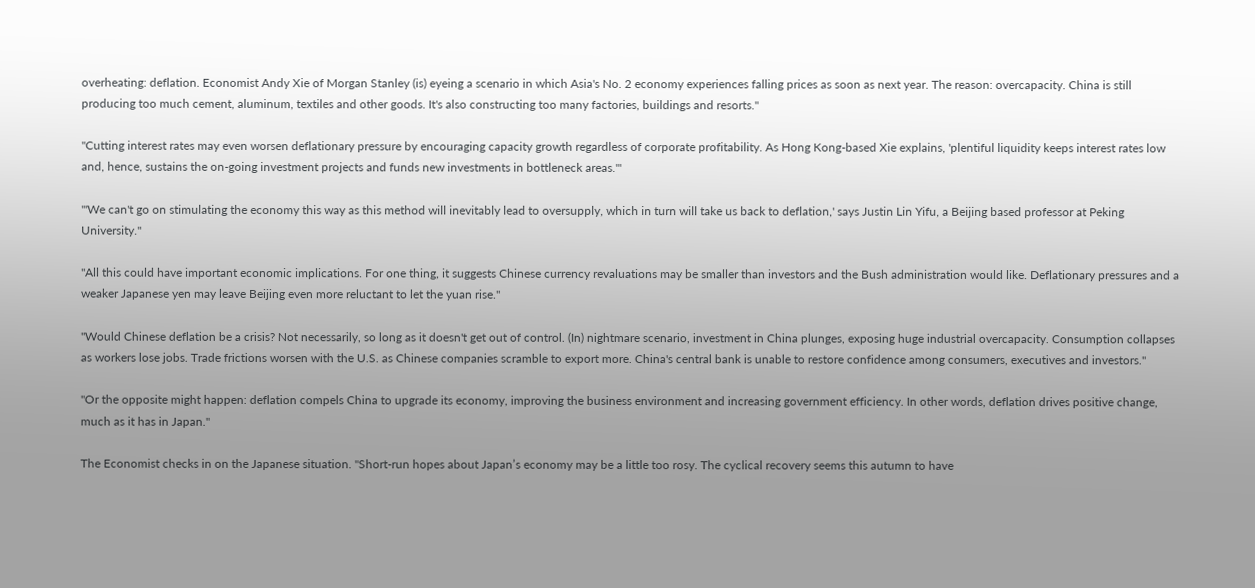overheating: deflation. Economist Andy Xie of Morgan Stanley (is) eyeing a scenario in which Asia's No. 2 economy experiences falling prices as soon as next year. The reason: overcapacity. China is still producing too much cement, aluminum, textiles and other goods. It's also constructing too many factories, buildings and resorts."

"Cutting interest rates may even worsen deflationary pressure by encouraging capacity growth regardless of corporate profitability. As Hong Kong-based Xie explains, 'plentiful liquidity keeps interest rates low and, hence, sustains the on-going investment projects and funds new investments in bottleneck areas.'"

"'We can't go on stimulating the economy this way as this method will inevitably lead to oversupply, which in turn will take us back to deflation,' says Justin Lin Yifu, a Beijing based professor at Peking University."

"All this could have important economic implications. For one thing, it suggests Chinese currency revaluations may be smaller than investors and the Bush administration would like. Deflationary pressures and a weaker Japanese yen may leave Beijing even more reluctant to let the yuan rise."

"Would Chinese deflation be a crisis? Not necessarily, so long as it doesn't get out of control. (In) nightmare scenario, investment in China plunges, exposing huge industrial overcapacity. Consumption collapses as workers lose jobs. Trade frictions worsen with the U.S. as Chinese companies scramble to export more. China's central bank is unable to restore confidence among consumers, executives and investors."

"Or the opposite might happen: deflation compels China to upgrade its economy, improving the business environment and increasing government efficiency. In other words, deflation drives positive change, much as it has in Japan."

The Economist checks in on the Japanese situation. "Short-run hopes about Japan’s economy may be a little too rosy. The cyclical recovery seems this autumn to have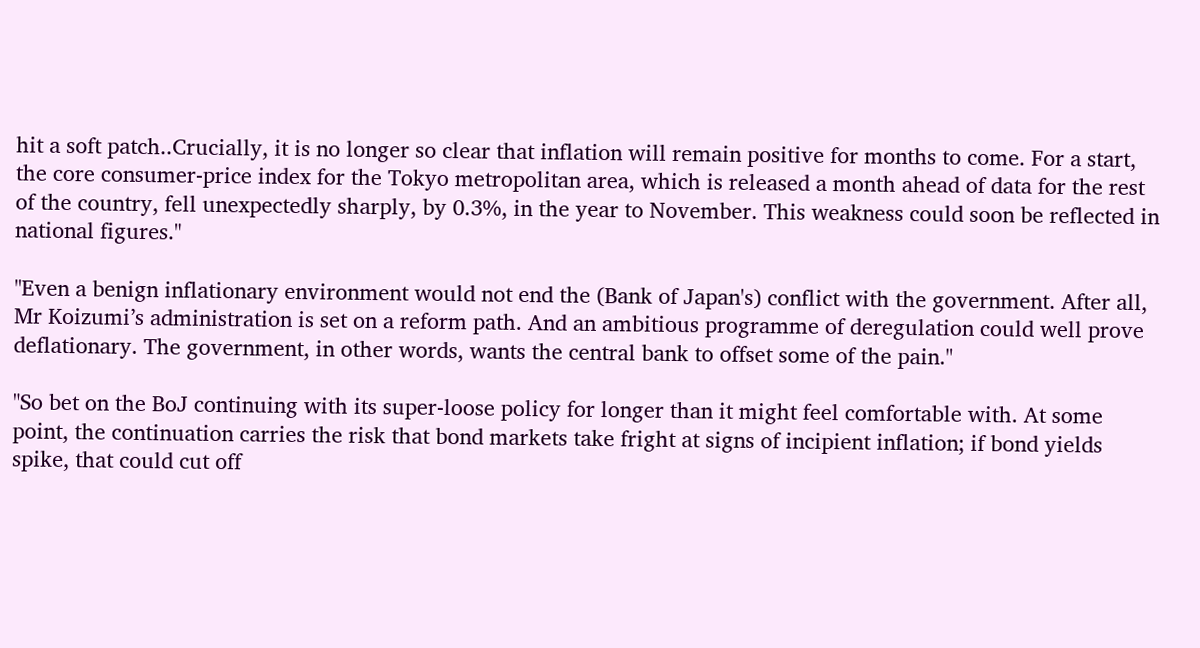hit a soft patch..Crucially, it is no longer so clear that inflation will remain positive for months to come. For a start, the core consumer-price index for the Tokyo metropolitan area, which is released a month ahead of data for the rest of the country, fell unexpectedly sharply, by 0.3%, in the year to November. This weakness could soon be reflected in national figures."

"Even a benign inflationary environment would not end the (Bank of Japan's) conflict with the government. After all, Mr Koizumi’s administration is set on a reform path. And an ambitious programme of deregulation could well prove deflationary. The government, in other words, wants the central bank to offset some of the pain."

"So bet on the BoJ continuing with its super-loose policy for longer than it might feel comfortable with. At some point, the continuation carries the risk that bond markets take fright at signs of incipient inflation; if bond yields spike, that could cut off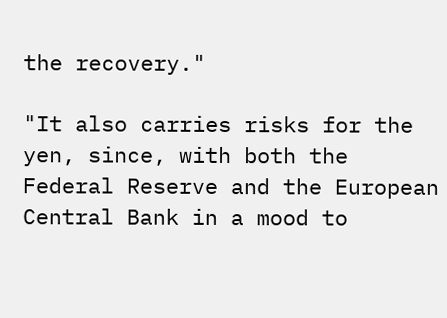the recovery."

"It also carries risks for the yen, since, with both the Federal Reserve and the European Central Bank in a mood to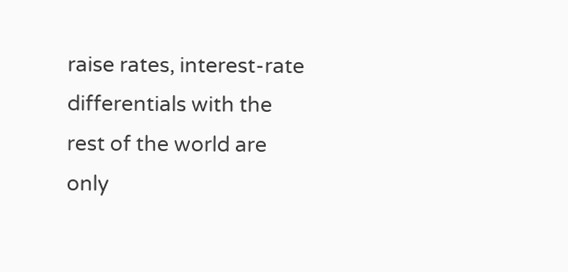raise rates, interest-rate differentials with the rest of the world are only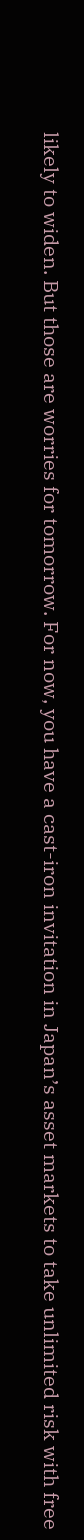likely to widen. But those are worries for tomorrow. For now, you have a cast-iron invitation in Japan’s asset markets to take unlimited risk with free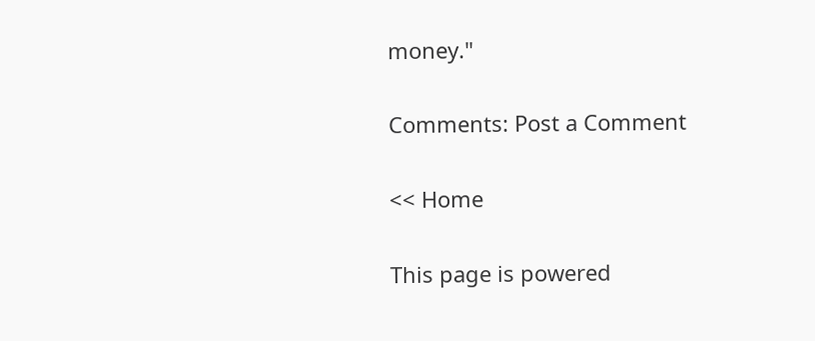money."

Comments: Post a Comment

<< Home

This page is powered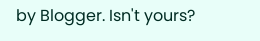by Blogger. Isn't yours?